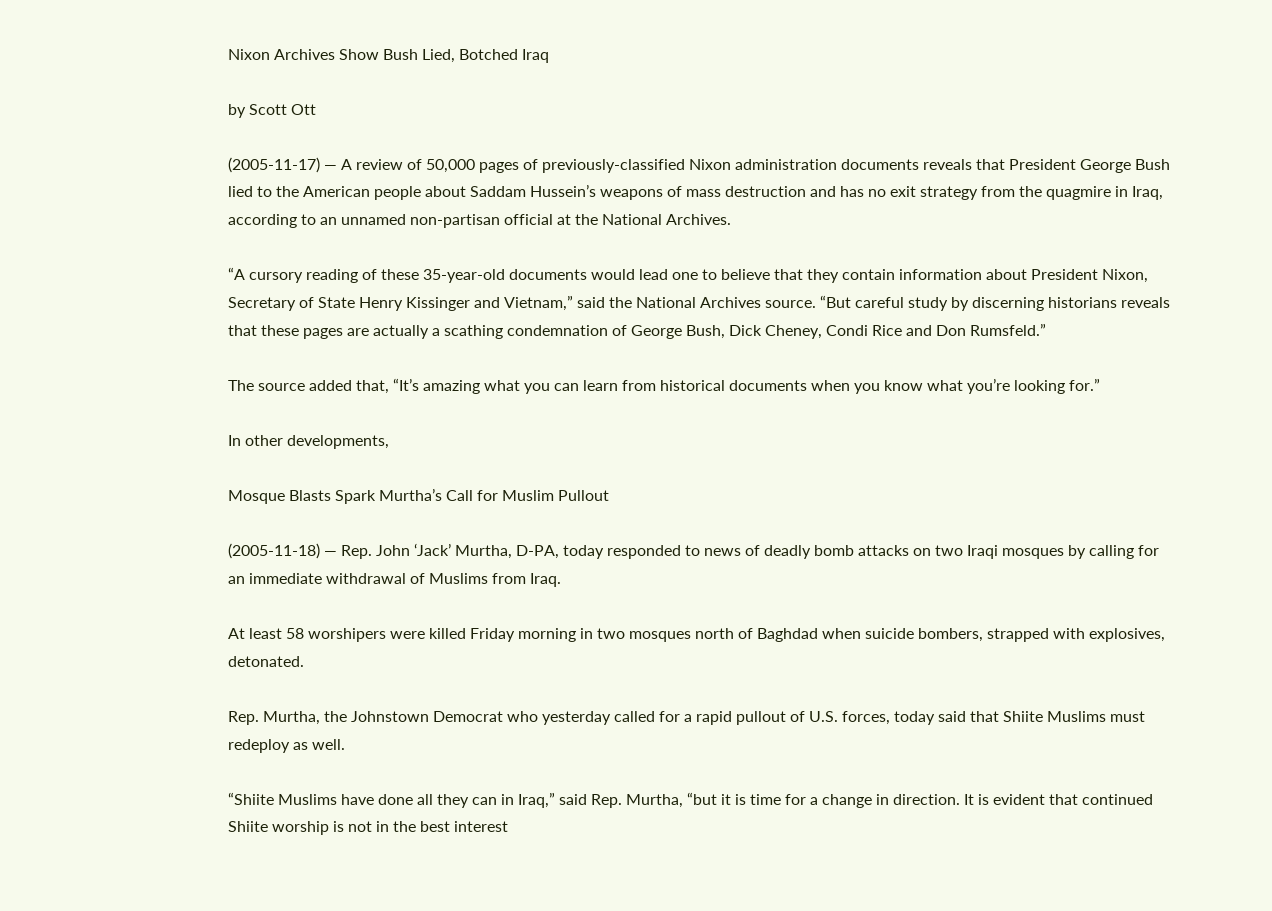Nixon Archives Show Bush Lied, Botched Iraq

by Scott Ott

(2005-11-17) — A review of 50,000 pages of previously-classified Nixon administration documents reveals that President George Bush lied to the American people about Saddam Hussein’s weapons of mass destruction and has no exit strategy from the quagmire in Iraq, according to an unnamed non-partisan official at the National Archives.

“A cursory reading of these 35-year-old documents would lead one to believe that they contain information about President Nixon, Secretary of State Henry Kissinger and Vietnam,” said the National Archives source. “But careful study by discerning historians reveals that these pages are actually a scathing condemnation of George Bush, Dick Cheney, Condi Rice and Don Rumsfeld.”

The source added that, “It’s amazing what you can learn from historical documents when you know what you’re looking for.”

In other developments,

Mosque Blasts Spark Murtha’s Call for Muslim Pullout

(2005-11-18) — Rep. John ‘Jack’ Murtha, D-PA, today responded to news of deadly bomb attacks on two Iraqi mosques by calling for an immediate withdrawal of Muslims from Iraq.

At least 58 worshipers were killed Friday morning in two mosques north of Baghdad when suicide bombers, strapped with explosives, detonated.

Rep. Murtha, the Johnstown Democrat who yesterday called for a rapid pullout of U.S. forces, today said that Shiite Muslims must redeploy as well.

“Shiite Muslims have done all they can in Iraq,” said Rep. Murtha, “but it is time for a change in direction. It is evident that continued Shiite worship is not in the best interest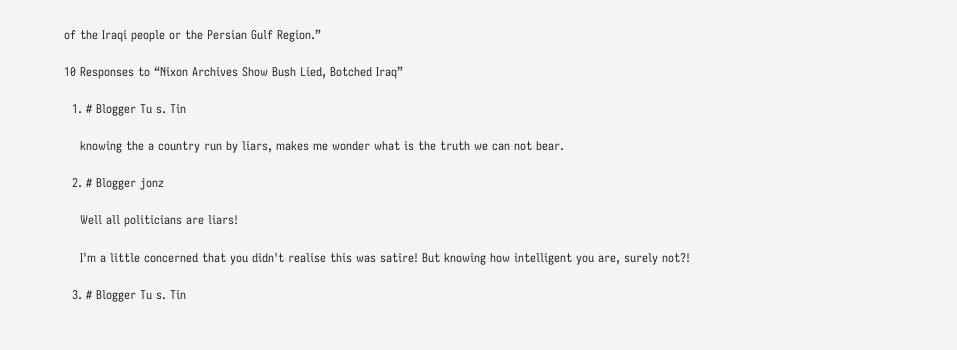of the Iraqi people or the Persian Gulf Region.”

10 Responses to “Nixon Archives Show Bush Lied, Botched Iraq”

  1. # Blogger Tu s. Tin

    knowing the a country run by liars, makes me wonder what is the truth we can not bear.

  2. # Blogger jonz

    Well all politicians are liars!

    I'm a little concerned that you didn't realise this was satire! But knowing how intelligent you are, surely not?!

  3. # Blogger Tu s. Tin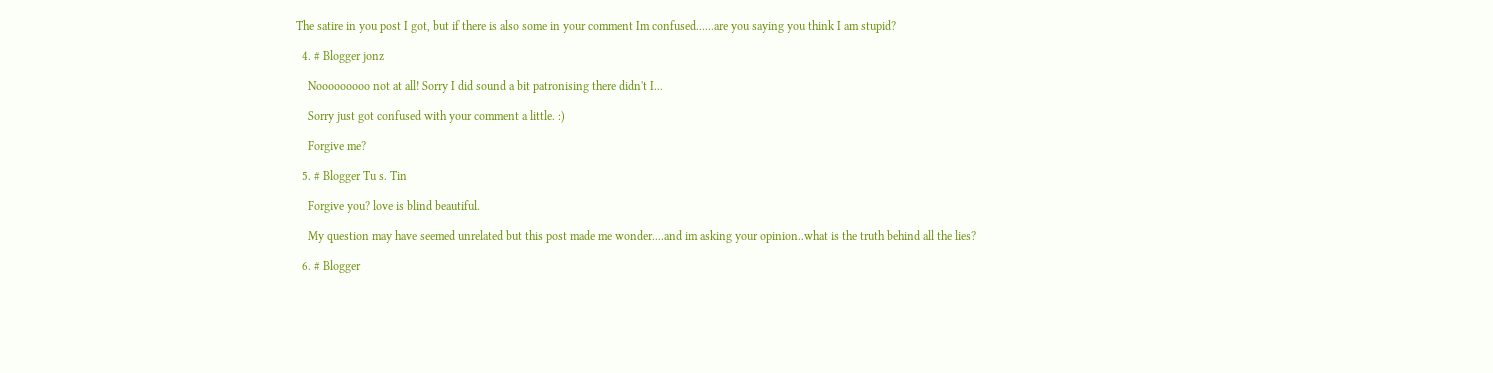The satire in you post I got, but if there is also some in your comment Im confused......are you saying you think I am stupid?

  4. # Blogger jonz

    Nooooooooo not at all! Sorry I did sound a bit patronising there didn't I...

    Sorry just got confused with your comment a little. :)

    Forgive me?

  5. # Blogger Tu s. Tin

    Forgive you? love is blind beautiful.

    My question may have seemed unrelated but this post made me wonder....and im asking your opinion..what is the truth behind all the lies?

  6. # Blogger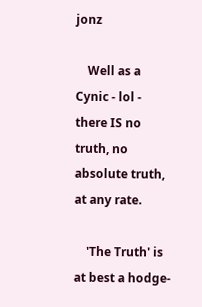jonz

    Well as a Cynic - lol - there IS no truth, no absolute truth, at any rate.

    'The Truth' is at best a hodge-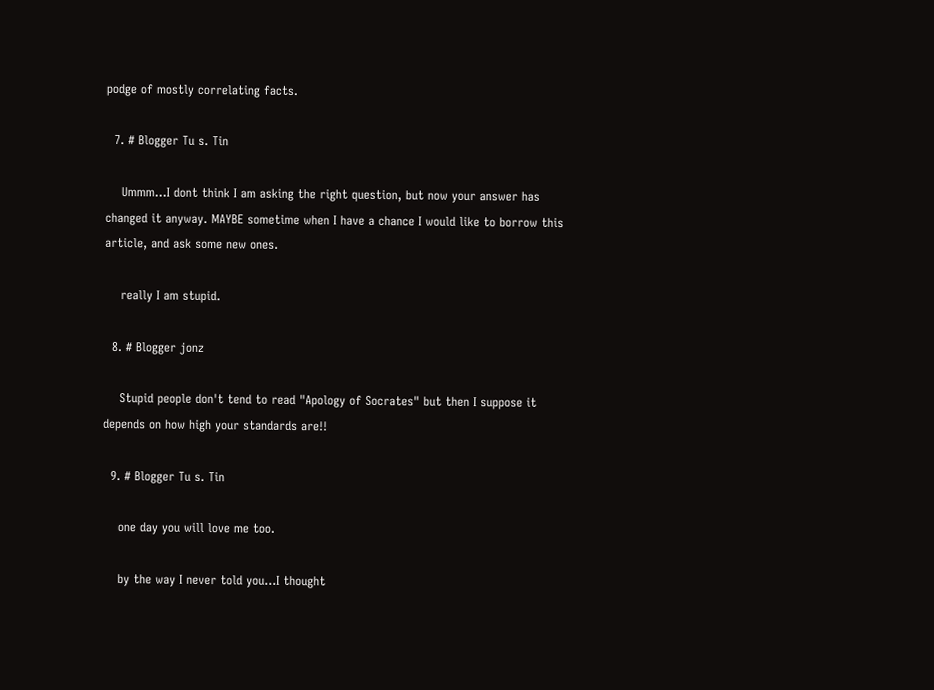podge of mostly correlating facts.

  7. # Blogger Tu s. Tin

    Ummm...I dont think I am asking the right question, but now your answer has changed it anyway. MAYBE sometime when I have a chance I would like to borrow this article, and ask some new ones.

    really I am stupid.

  8. # Blogger jonz

    Stupid people don't tend to read "Apology of Socrates" but then I suppose it depends on how high your standards are!!

  9. # Blogger Tu s. Tin

    one day you will love me too.

    by the way I never told you...I thought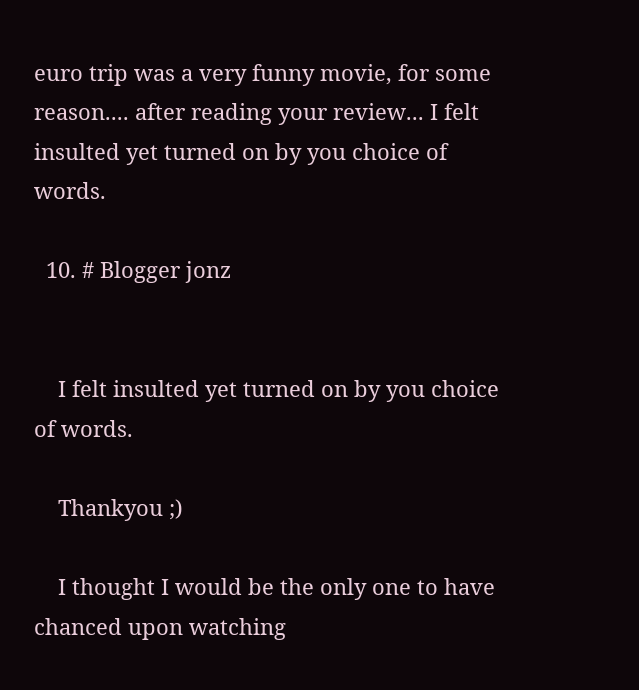euro trip was a very funny movie, for some reason.... after reading your review... I felt insulted yet turned on by you choice of words.

  10. # Blogger jonz


    I felt insulted yet turned on by you choice of words.

    Thankyou ;)

    I thought I would be the only one to have chanced upon watching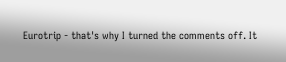Eurotrip - that's why I turned the comments off. It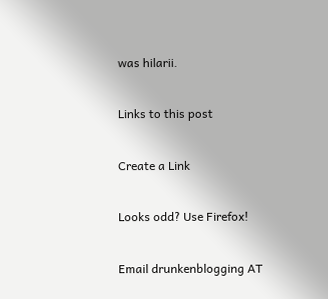was hilarii.

Links to this post

Create a Link

Looks odd? Use Firefox!

Email drunkenblogging AT